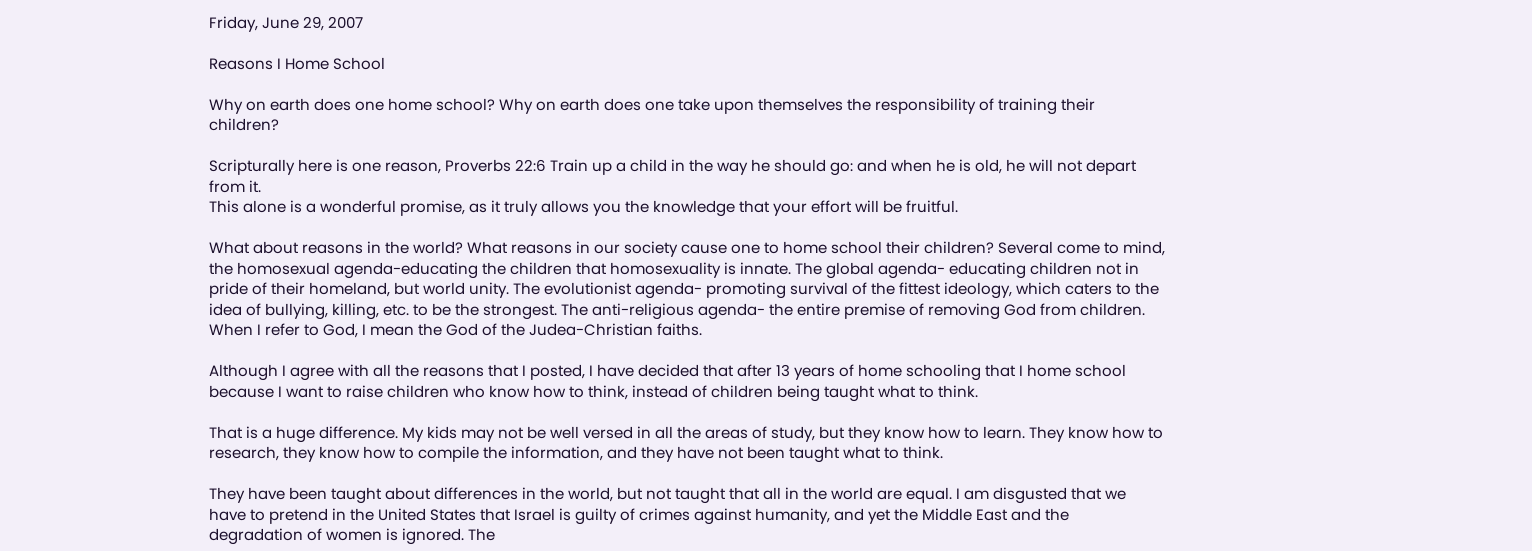Friday, June 29, 2007

Reasons I Home School

Why on earth does one home school? Why on earth does one take upon themselves the responsibility of training their children?

Scripturally here is one reason, Proverbs 22:6 Train up a child in the way he should go: and when he is old, he will not depart from it.
This alone is a wonderful promise, as it truly allows you the knowledge that your effort will be fruitful.

What about reasons in the world? What reasons in our society cause one to home school their children? Several come to mind, the homosexual agenda-educating the children that homosexuality is innate. The global agenda- educating children not in pride of their homeland, but world unity. The evolutionist agenda- promoting survival of the fittest ideology, which caters to the idea of bullying, killing, etc. to be the strongest. The anti-religious agenda- the entire premise of removing God from children. When I refer to God, I mean the God of the Judea-Christian faiths.

Although I agree with all the reasons that I posted, I have decided that after 13 years of home schooling that I home school because I want to raise children who know how to think, instead of children being taught what to think.

That is a huge difference. My kids may not be well versed in all the areas of study, but they know how to learn. They know how to research, they know how to compile the information, and they have not been taught what to think.

They have been taught about differences in the world, but not taught that all in the world are equal. I am disgusted that we have to pretend in the United States that Israel is guilty of crimes against humanity, and yet the Middle East and the degradation of women is ignored. The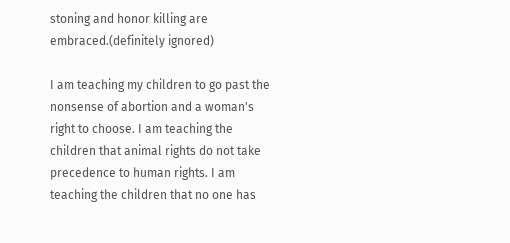stoning and honor killing are embraced.(definitely ignored)

I am teaching my children to go past the nonsense of abortion and a woman's right to choose. I am teaching the children that animal rights do not take precedence to human rights. I am teaching the children that no one has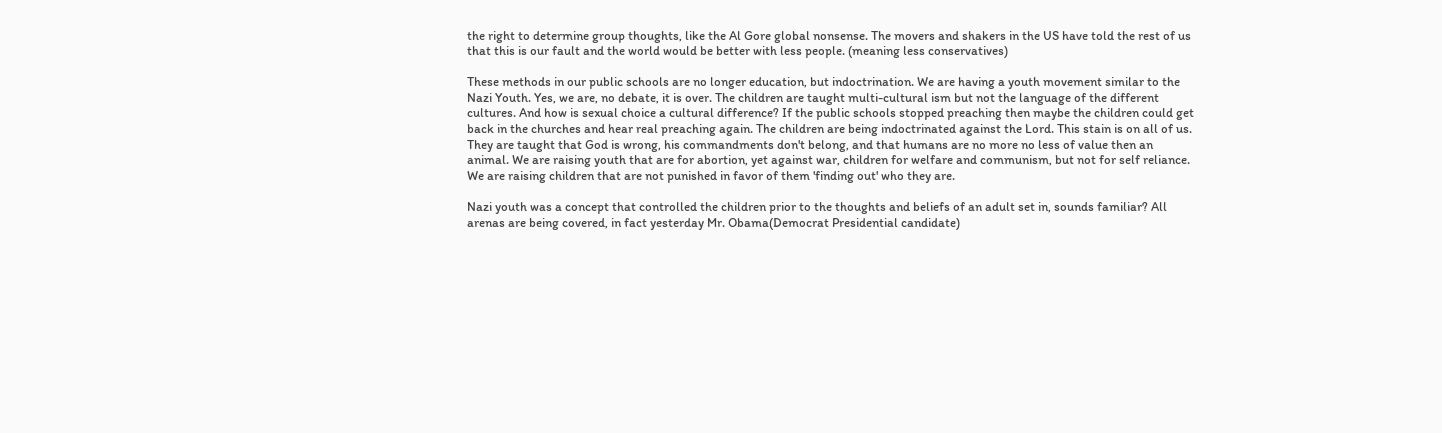the right to determine group thoughts, like the Al Gore global nonsense. The movers and shakers in the US have told the rest of us that this is our fault and the world would be better with less people. (meaning less conservatives)

These methods in our public schools are no longer education, but indoctrination. We are having a youth movement similar to the Nazi Youth. Yes, we are, no debate, it is over. The children are taught multi-cultural ism but not the language of the different cultures. And how is sexual choice a cultural difference? If the public schools stopped preaching then maybe the children could get back in the churches and hear real preaching again. The children are being indoctrinated against the Lord. This stain is on all of us. They are taught that God is wrong, his commandments don't belong, and that humans are no more no less of value then an animal. We are raising youth that are for abortion, yet against war, children for welfare and communism, but not for self reliance. We are raising children that are not punished in favor of them 'finding out' who they are.

Nazi youth was a concept that controlled the children prior to the thoughts and beliefs of an adult set in, sounds familiar? All arenas are being covered, in fact yesterday Mr. Obama(Democrat Presidential candidate)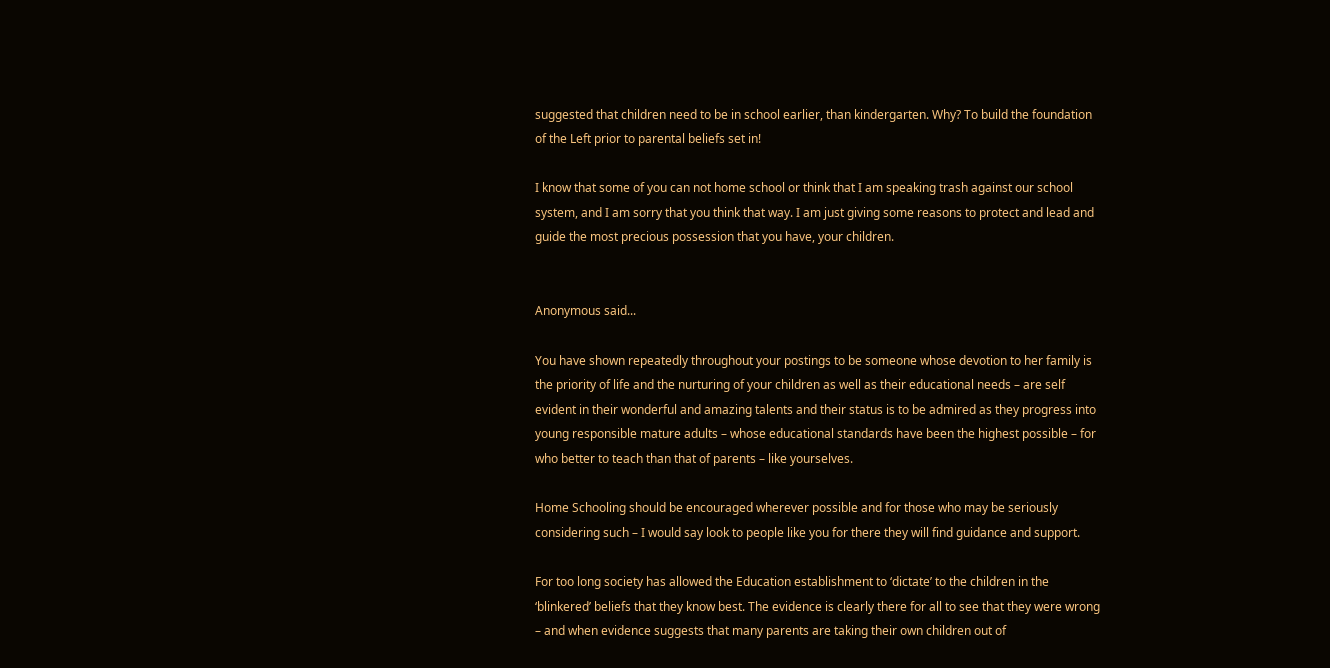suggested that children need to be in school earlier, than kindergarten. Why? To build the foundation of the Left prior to parental beliefs set in!

I know that some of you can not home school or think that I am speaking trash against our school system, and I am sorry that you think that way. I am just giving some reasons to protect and lead and guide the most precious possession that you have, your children.


Anonymous said...

You have shown repeatedly throughout your postings to be someone whose devotion to her family is the priority of life and the nurturing of your children as well as their educational needs – are self evident in their wonderful and amazing talents and their status is to be admired as they progress into young responsible mature adults – whose educational standards have been the highest possible – for who better to teach than that of parents – like yourselves.

Home Schooling should be encouraged wherever possible and for those who may be seriously considering such – I would say look to people like you for there they will find guidance and support.

For too long society has allowed the Education establishment to ‘dictate’ to the children in the ‘blinkered’ beliefs that they know best. The evidence is clearly there for all to see that they were wrong – and when evidence suggests that many parents are taking their own children out of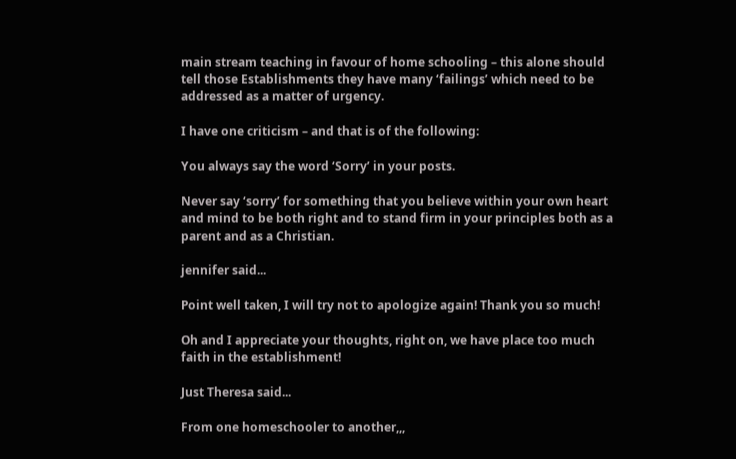main stream teaching in favour of home schooling – this alone should tell those Establishments they have many ‘failings’ which need to be addressed as a matter of urgency.

I have one criticism – and that is of the following:

You always say the word ‘Sorry’ in your posts.

Never say ‘sorry’ for something that you believe within your own heart and mind to be both right and to stand firm in your principles both as a parent and as a Christian.

jennifer said...

Point well taken, I will try not to apologize again! Thank you so much!

Oh and I appreciate your thoughts, right on, we have place too much faith in the establishment!

Just Theresa said...

From one homeschooler to another,,,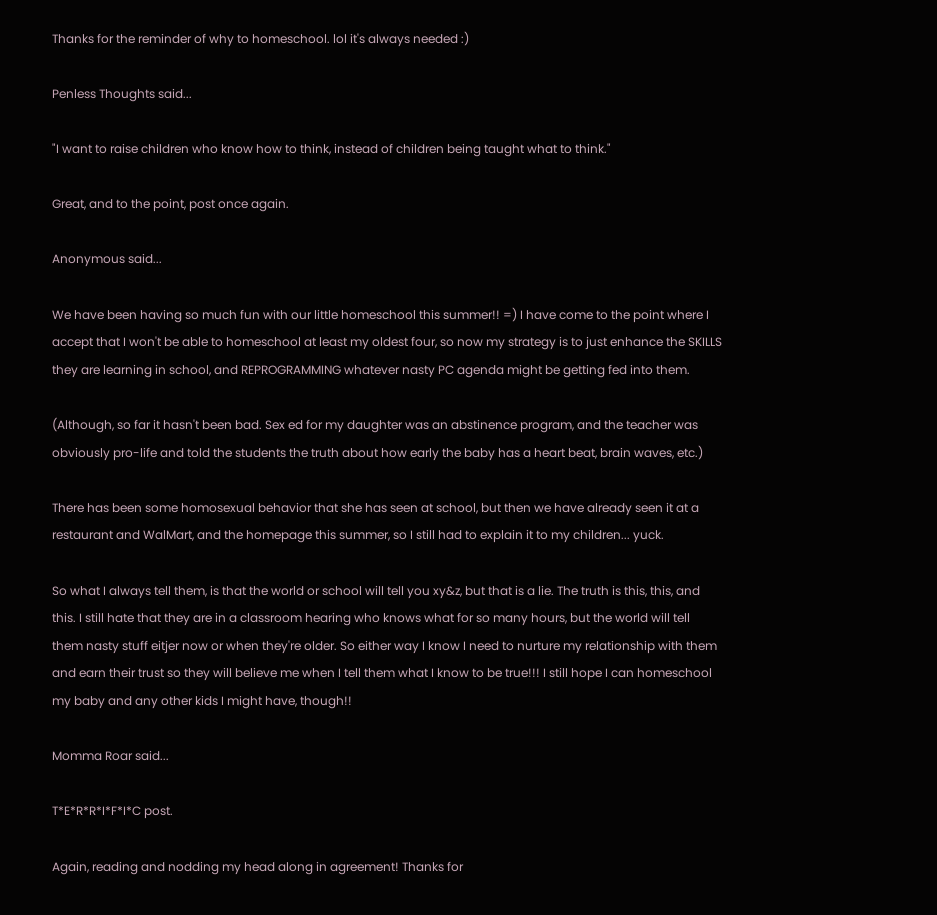Thanks for the reminder of why to homeschool. lol it's always needed :)

Penless Thoughts said...

"I want to raise children who know how to think, instead of children being taught what to think."

Great, and to the point, post once again.

Anonymous said...

We have been having so much fun with our little homeschool this summer!! =) I have come to the point where I accept that I won't be able to homeschool at least my oldest four, so now my strategy is to just enhance the SKILLS they are learning in school, and REPROGRAMMING whatever nasty PC agenda might be getting fed into them.

(Although, so far it hasn't been bad. Sex ed for my daughter was an abstinence program, and the teacher was obviously pro-life and told the students the truth about how early the baby has a heart beat, brain waves, etc.)

There has been some homosexual behavior that she has seen at school, but then we have already seen it at a restaurant and WalMart, and the homepage this summer, so I still had to explain it to my children... yuck.

So what I always tell them, is that the world or school will tell you xy&z, but that is a lie. The truth is this, this, and this. I still hate that they are in a classroom hearing who knows what for so many hours, but the world will tell them nasty stuff eitjer now or when they're older. So either way I know I need to nurture my relationship with them and earn their trust so they will believe me when I tell them what I know to be true!!! I still hope I can homeschool my baby and any other kids I might have, though!!

Momma Roar said...

T*E*R*R*I*F*I*C post.

Again, reading and nodding my head along in agreement! Thanks for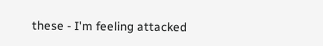these - I'm feeling attacked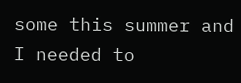some this summer and I needed to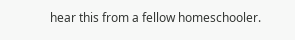hear this from a fellow homeschooler.